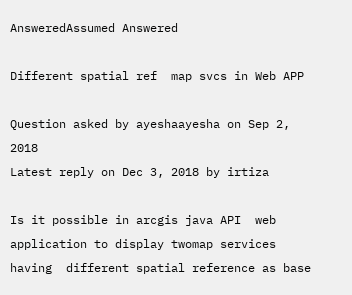AnsweredAssumed Answered

Different spatial ref  map svcs in Web APP

Question asked by ayeshaayesha on Sep 2, 2018
Latest reply on Dec 3, 2018 by irtiza

Is it possible in arcgis java API  web application to display twomap services having  different spatial reference as base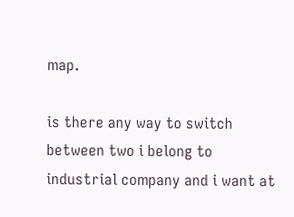map.

is there any way to switch between two i belong to industrial company and i want at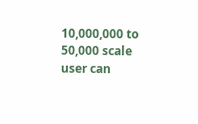10,000,000 to 50,000 scale user can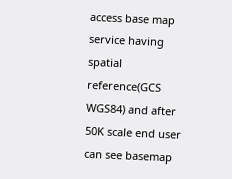access base map service having spatial reference(GCS WGS84) and after 50K scale end user can see basemap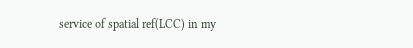service of spatial ref(LCC) in my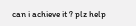can i achieve it ? plz help